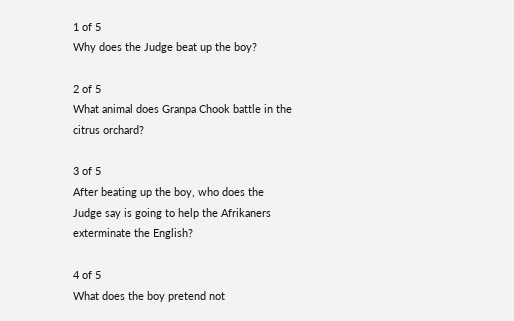1 of 5
Why does the Judge beat up the boy?

2 of 5
What animal does Granpa Chook battle in the citrus orchard?

3 of 5
After beating up the boy, who does the Judge say is going to help the Afrikaners exterminate the English?

4 of 5
What does the boy pretend not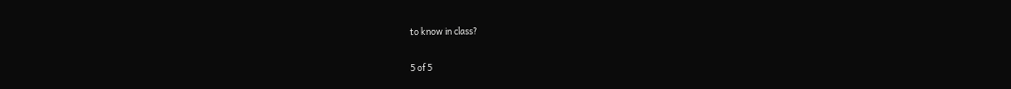to know in class?

5 of 5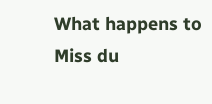What happens to Miss du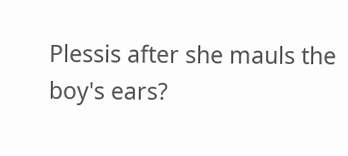Plessis after she mauls the boy's ears?